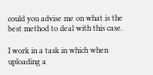could you advise me on what is the best method to deal with this case.

I work in a task in which when uploading a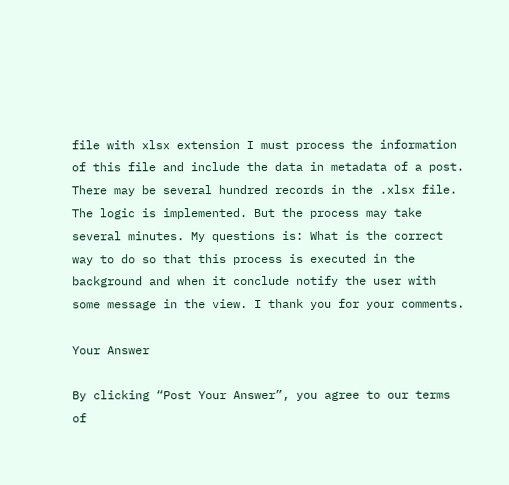file with xlsx extension I must process the information of this file and include the data in metadata of a post. There may be several hundred records in the .xlsx file. The logic is implemented. But the process may take several minutes. My questions is: What is the correct way to do so that this process is executed in the background and when it conclude notify the user with some message in the view. I thank you for your comments.

Your Answer

By clicking “Post Your Answer”, you agree to our terms of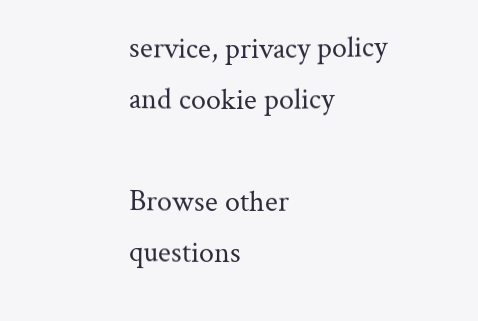service, privacy policy and cookie policy

Browse other questions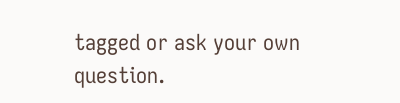tagged or ask your own question.